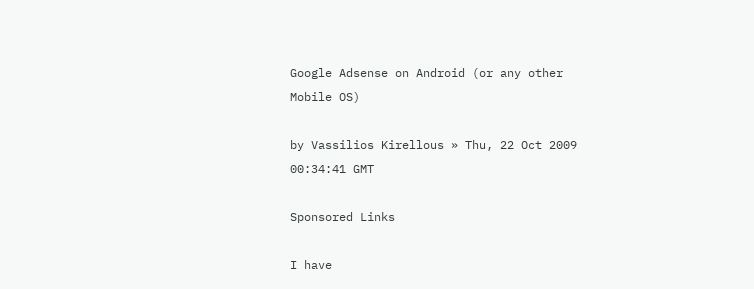Google Adsense on Android (or any other Mobile OS)

by Vassilios Kirellous » Thu, 22 Oct 2009 00:34:41 GMT

Sponsored Links

I have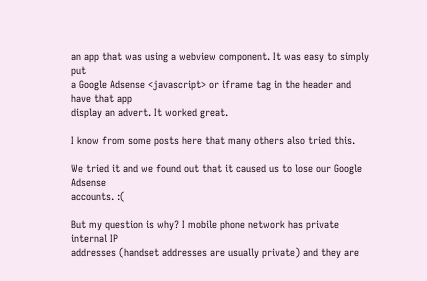an app that was using a webview component. It was easy to simply put
a Google Adsense <javascript> or iframe tag in the header and have that app
display an advert. It worked great.

I know from some posts here that many others also tried this.

We tried it and we found out that it caused us to lose our Google Adsense
accounts. :(

But my question is why? I mobile phone network has private internal IP
addresses (handset addresses are usually private) and they are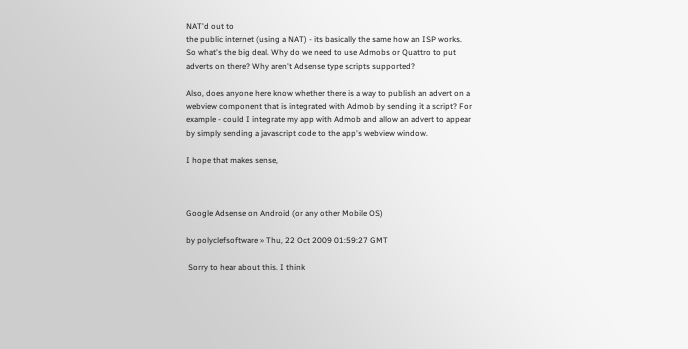NAT'd out to
the public internet (using a NAT) - its basically the same how an ISP works.
So what's the big deal. Why do we need to use Admobs or Quattro to put
adverts on there? Why aren't Adsense type scripts supported?

Also, does anyone here know whether there is a way to publish an advert on a
webview component that is integrated with Admob by sending it a script? For
example - could I integrate my app with Admob and allow an advert to appear
by simply sending a javascript code to the app's webview window.

I hope that makes sense,



Google Adsense on Android (or any other Mobile OS)

by polyclefsoftware » Thu, 22 Oct 2009 01:59:27 GMT

 Sorry to hear about this. I think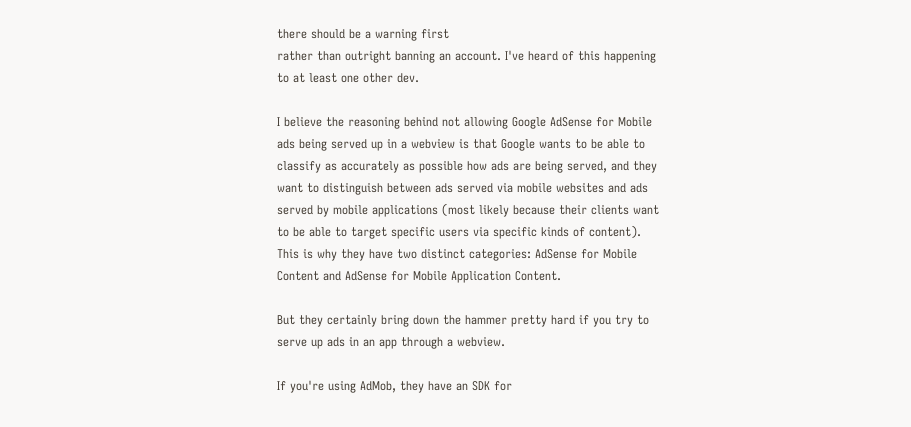there should be a warning first
rather than outright banning an account. I've heard of this happening
to at least one other dev.

I believe the reasoning behind not allowing Google AdSense for Mobile
ads being served up in a webview is that Google wants to be able to
classify as accurately as possible how ads are being served, and they
want to distinguish between ads served via mobile websites and ads
served by mobile applications (most likely because their clients want
to be able to target specific users via specific kinds of content).
This is why they have two distinct categories: AdSense for Mobile
Content and AdSense for Mobile Application Content.

But they certainly bring down the hammer pretty hard if you try to
serve up ads in an app through a webview.

If you're using AdMob, they have an SDK for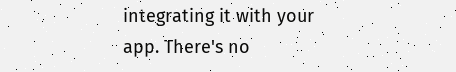integrating it with your
app. There's no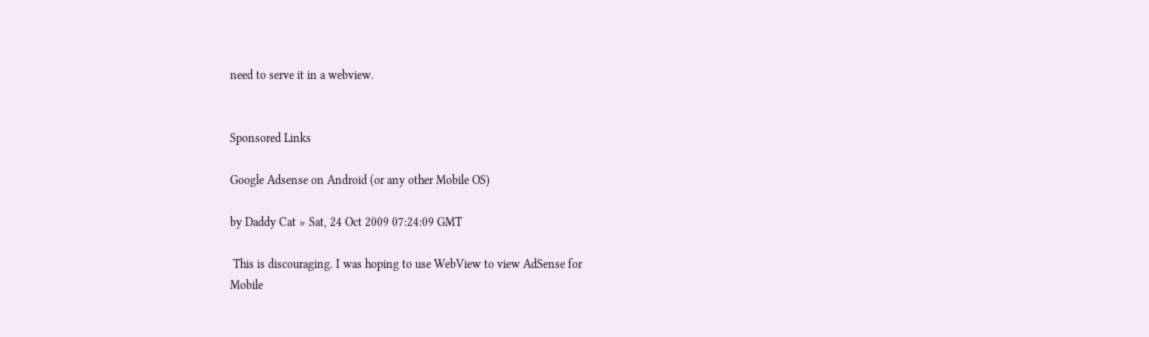need to serve it in a webview.


Sponsored Links

Google Adsense on Android (or any other Mobile OS)

by Daddy Cat » Sat, 24 Oct 2009 07:24:09 GMT

 This is discouraging. I was hoping to use WebView to view AdSense for
Mobile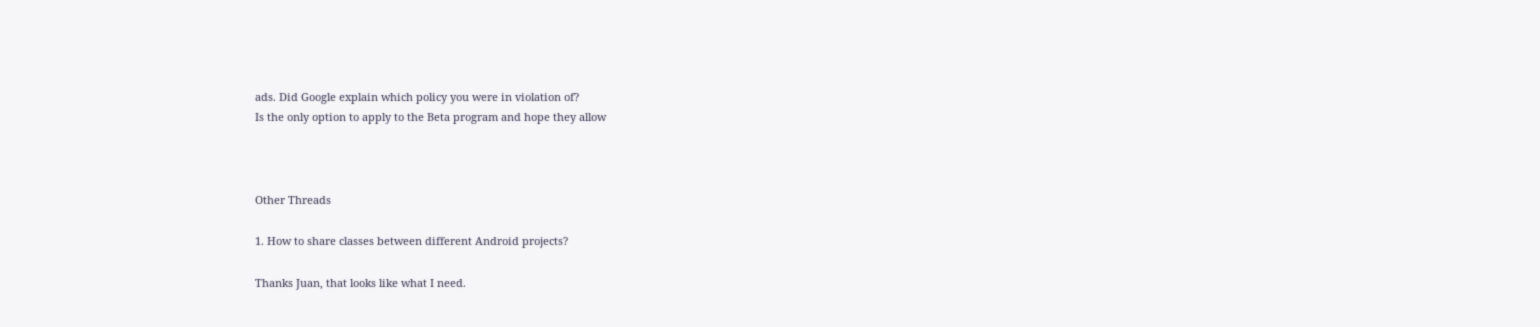ads. Did Google explain which policy you were in violation of?
Is the only option to apply to the Beta program and hope they allow



Other Threads

1. How to share classes between different Android projects?

Thanks Juan, that looks like what I need.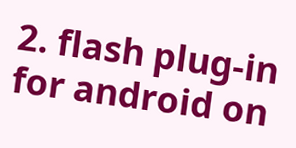2. flash plug-in for android on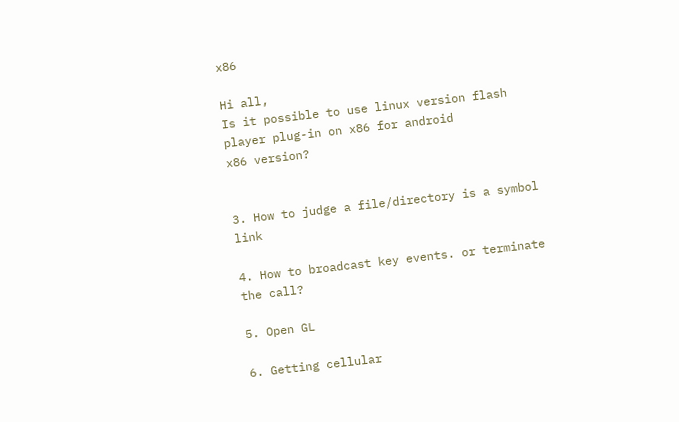x86

Hi all,
Is it possible to use linux version flash player plug-in on x86 for android
x86 version?


3. How to judge a file/directory is a symbol link

4. How to broadcast key events. or terminate the call?

5. Open GL

6. Getting cellular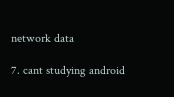network data

7. cant studying android